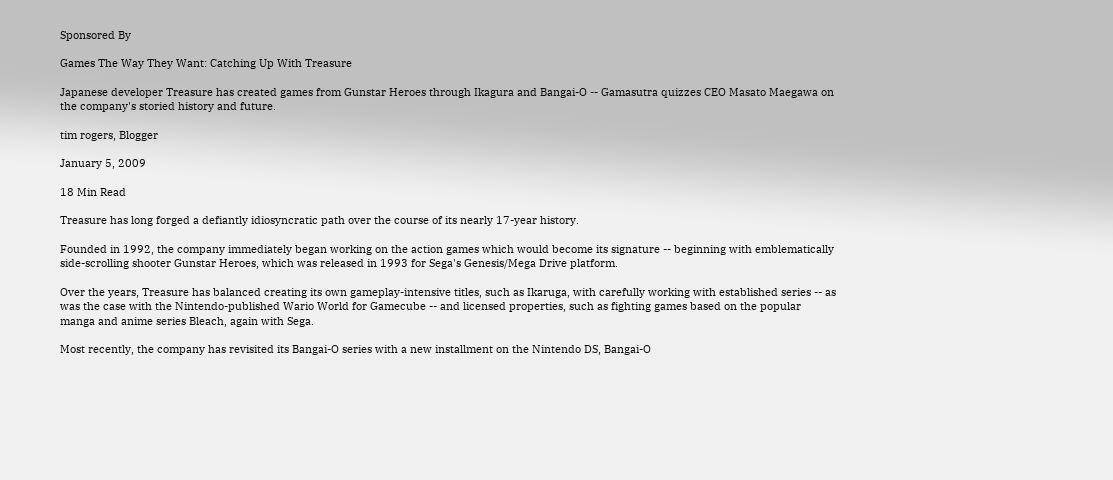Sponsored By

Games The Way They Want: Catching Up With Treasure

Japanese developer Treasure has created games from Gunstar Heroes through Ikagura and Bangai-O -- Gamasutra quizzes CEO Masato Maegawa on the company's storied history and future.

tim rogers, Blogger

January 5, 2009

18 Min Read

Treasure has long forged a defiantly idiosyncratic path over the course of its nearly 17-year history.

Founded in 1992, the company immediately began working on the action games which would become its signature -- beginning with emblematically side-scrolling shooter Gunstar Heroes, which was released in 1993 for Sega's Genesis/Mega Drive platform.

Over the years, Treasure has balanced creating its own gameplay-intensive titles, such as Ikaruga, with carefully working with established series -- as was the case with the Nintendo-published Wario World for Gamecube -- and licensed properties, such as fighting games based on the popular manga and anime series Bleach, again with Sega.

Most recently, the company has revisited its Bangai-O series with a new installment on the Nintendo DS, Bangai-O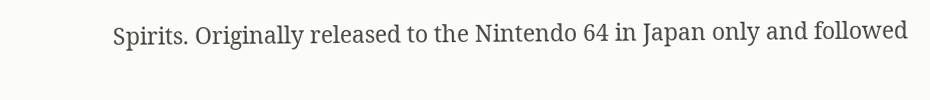Spirits. Originally released to the Nintendo 64 in Japan only and followed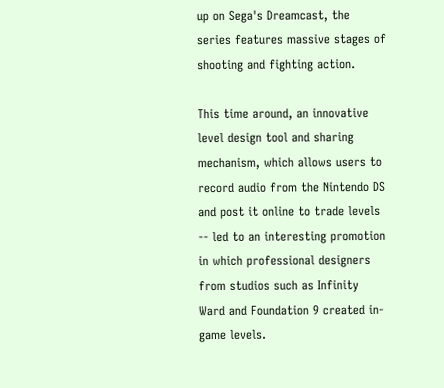up on Sega's Dreamcast, the series features massive stages of shooting and fighting action.

This time around, an innovative level design tool and sharing mechanism, which allows users to record audio from the Nintendo DS and post it online to trade levels -- led to an interesting promotion in which professional designers from studios such as Infinity Ward and Foundation 9 created in-game levels.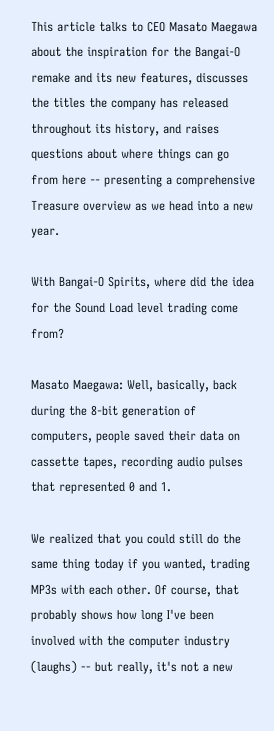This article talks to CEO Masato Maegawa about the inspiration for the Bangai-O remake and its new features, discusses the titles the company has released throughout its history, and raises questions about where things can go from here -- presenting a comprehensive Treasure overview as we head into a new year.

With Bangai-O Spirits, where did the idea for the Sound Load level trading come from?

Masato Maegawa: Well, basically, back during the 8-bit generation of computers, people saved their data on cassette tapes, recording audio pulses that represented 0 and 1.

We realized that you could still do the same thing today if you wanted, trading MP3s with each other. Of course, that probably shows how long I've been involved with the computer industry (laughs) -- but really, it's not a new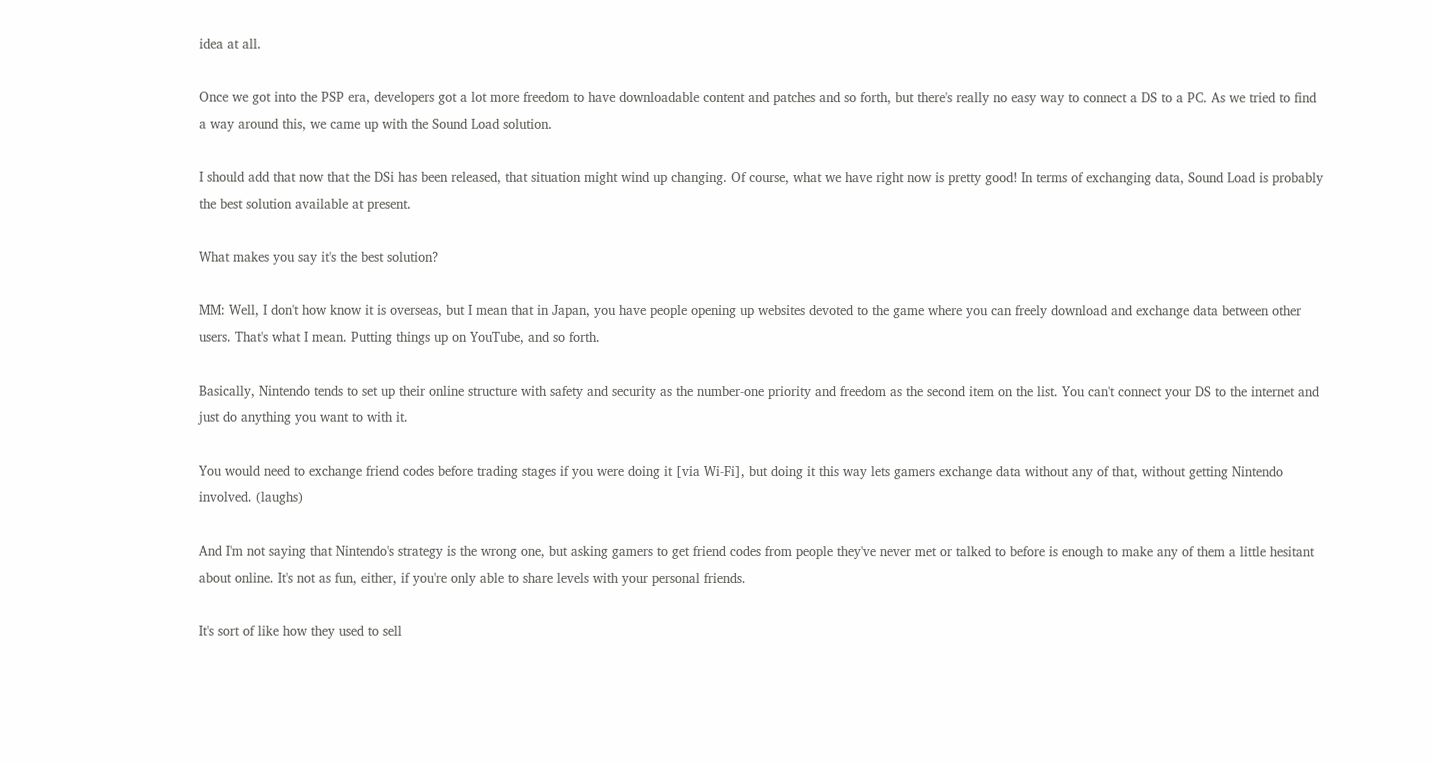idea at all.

Once we got into the PSP era, developers got a lot more freedom to have downloadable content and patches and so forth, but there's really no easy way to connect a DS to a PC. As we tried to find a way around this, we came up with the Sound Load solution.

I should add that now that the DSi has been released, that situation might wind up changing. Of course, what we have right now is pretty good! In terms of exchanging data, Sound Load is probably the best solution available at present.

What makes you say it's the best solution?

MM: Well, I don't how know it is overseas, but I mean that in Japan, you have people opening up websites devoted to the game where you can freely download and exchange data between other users. That's what I mean. Putting things up on YouTube, and so forth.

Basically, Nintendo tends to set up their online structure with safety and security as the number-one priority and freedom as the second item on the list. You can't connect your DS to the internet and just do anything you want to with it.

You would need to exchange friend codes before trading stages if you were doing it [via Wi-Fi], but doing it this way lets gamers exchange data without any of that, without getting Nintendo involved. (laughs)

And I'm not saying that Nintendo's strategy is the wrong one, but asking gamers to get friend codes from people they've never met or talked to before is enough to make any of them a little hesitant about online. It's not as fun, either, if you're only able to share levels with your personal friends.

It's sort of like how they used to sell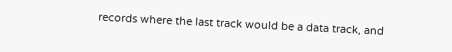records where the last track would be a data track, and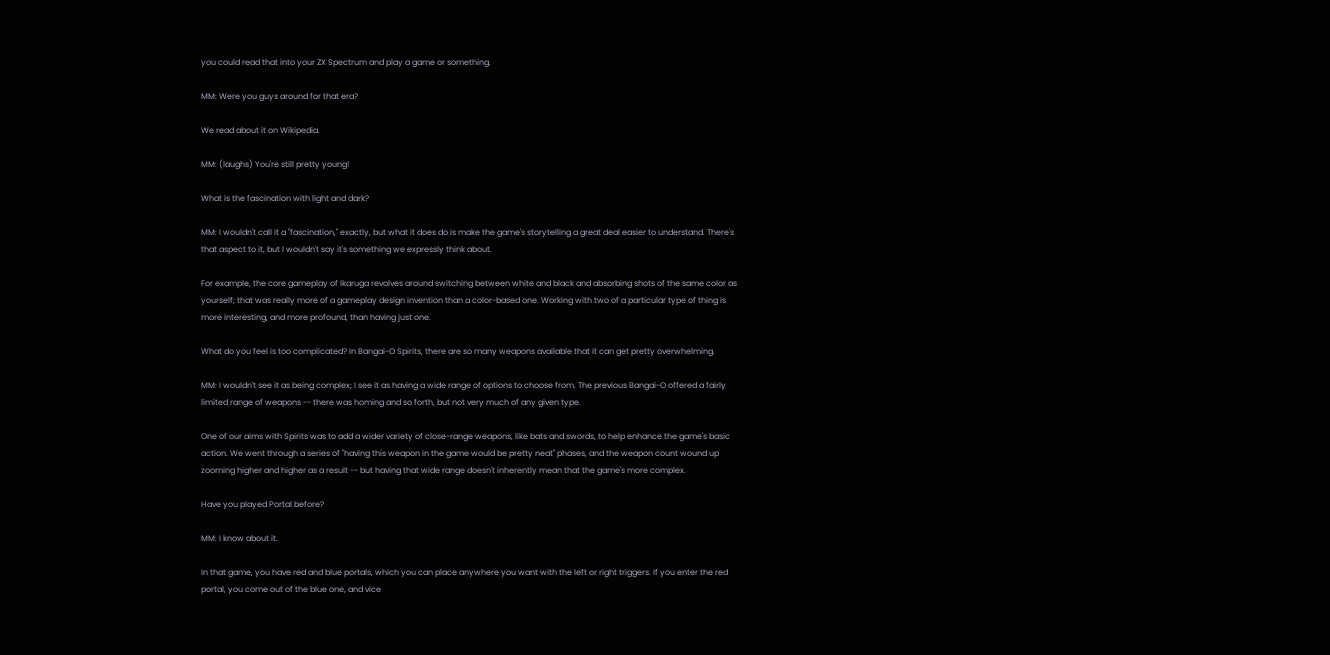you could read that into your ZX Spectrum and play a game or something.

MM: Were you guys around for that era?

We read about it on Wikipedia.

MM: (laughs) You're still pretty young!

What is the fascination with light and dark?

MM: I wouldn't call it a "fascination," exactly, but what it does do is make the game's storytelling a great deal easier to understand. There's that aspect to it, but I wouldn't say it's something we expressly think about.

For example, the core gameplay of Ikaruga revolves around switching between white and black and absorbing shots of the same color as yourself; that was really more of a gameplay design invention than a color-based one. Working with two of a particular type of thing is more interesting, and more profound, than having just one.

What do you feel is too complicated? In Bangai-O Spirits, there are so many weapons available that it can get pretty overwhelming.

MM: I wouldn't see it as being complex; I see it as having a wide range of options to choose from. The previous Bangai-O offered a fairly limited range of weapons -- there was homing and so forth, but not very much of any given type.

One of our aims with Spirits was to add a wider variety of close-range weapons, like bats and swords, to help enhance the game's basic action. We went through a series of "having this weapon in the game would be pretty neat" phases, and the weapon count wound up zooming higher and higher as a result -- but having that wide range doesn't inherently mean that the game's more complex.

Have you played Portal before?

MM: I know about it.

In that game, you have red and blue portals, which you can place anywhere you want with the left or right triggers. If you enter the red portal, you come out of the blue one, and vice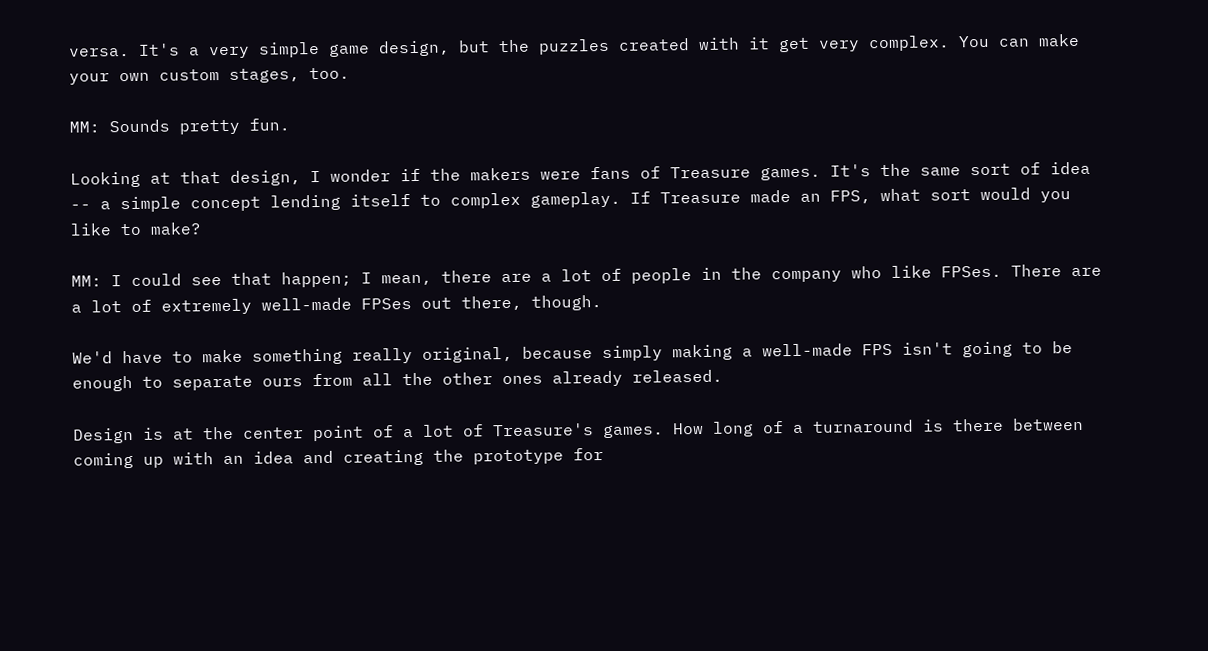versa. It's a very simple game design, but the puzzles created with it get very complex. You can make your own custom stages, too.

MM: Sounds pretty fun.

Looking at that design, I wonder if the makers were fans of Treasure games. It's the same sort of idea -- a simple concept lending itself to complex gameplay. If Treasure made an FPS, what sort would you like to make?

MM: I could see that happen; I mean, there are a lot of people in the company who like FPSes. There are a lot of extremely well-made FPSes out there, though.

We'd have to make something really original, because simply making a well-made FPS isn't going to be enough to separate ours from all the other ones already released.

Design is at the center point of a lot of Treasure's games. How long of a turnaround is there between coming up with an idea and creating the prototype for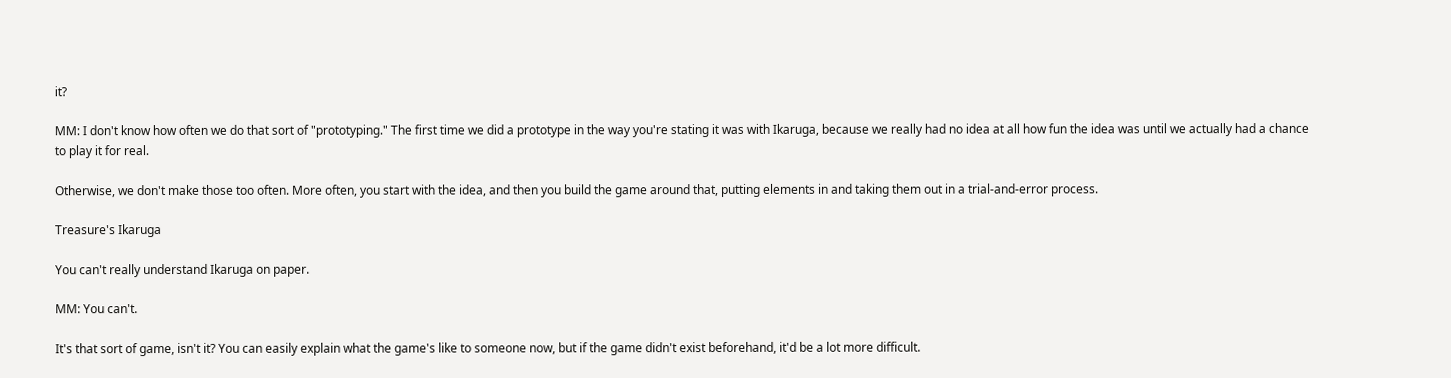it?

MM: I don't know how often we do that sort of "prototyping." The first time we did a prototype in the way you're stating it was with Ikaruga, because we really had no idea at all how fun the idea was until we actually had a chance to play it for real.

Otherwise, we don't make those too often. More often, you start with the idea, and then you build the game around that, putting elements in and taking them out in a trial-and-error process.

Treasure's Ikaruga

You can't really understand Ikaruga on paper.

MM: You can't.

It's that sort of game, isn't it? You can easily explain what the game's like to someone now, but if the game didn't exist beforehand, it'd be a lot more difficult.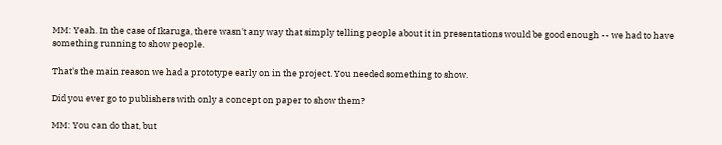MM: Yeah. In the case of Ikaruga, there wasn't any way that simply telling people about it in presentations would be good enough -- we had to have something running to show people.

That's the main reason we had a prototype early on in the project. You needed something to show.

Did you ever go to publishers with only a concept on paper to show them?

MM: You can do that, but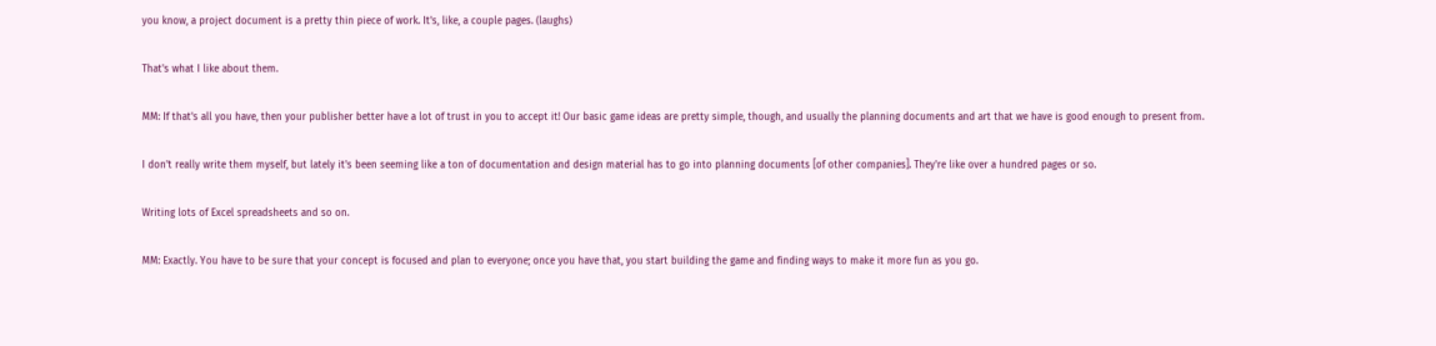you know, a project document is a pretty thin piece of work. It's, like, a couple pages. (laughs)

That's what I like about them.

MM: If that's all you have, then your publisher better have a lot of trust in you to accept it! Our basic game ideas are pretty simple, though, and usually the planning documents and art that we have is good enough to present from.

I don't really write them myself, but lately it's been seeming like a ton of documentation and design material has to go into planning documents [of other companies]. They're like over a hundred pages or so.

Writing lots of Excel spreadsheets and so on.

MM: Exactly. You have to be sure that your concept is focused and plan to everyone; once you have that, you start building the game and finding ways to make it more fun as you go.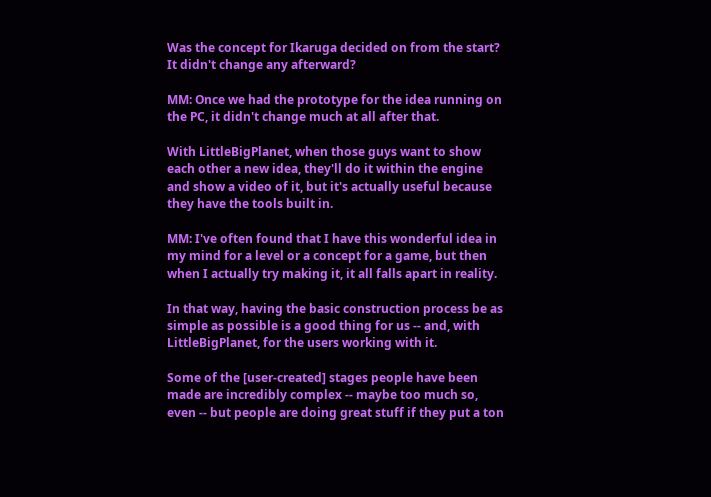Was the concept for Ikaruga decided on from the start? It didn't change any afterward?

MM: Once we had the prototype for the idea running on the PC, it didn't change much at all after that.

With LittleBigPlanet, when those guys want to show each other a new idea, they'll do it within the engine and show a video of it, but it's actually useful because they have the tools built in.

MM: I've often found that I have this wonderful idea in my mind for a level or a concept for a game, but then when I actually try making it, it all falls apart in reality.

In that way, having the basic construction process be as simple as possible is a good thing for us -- and, with LittleBigPlanet, for the users working with it.

Some of the [user-created] stages people have been made are incredibly complex -- maybe too much so, even -- but people are doing great stuff if they put a ton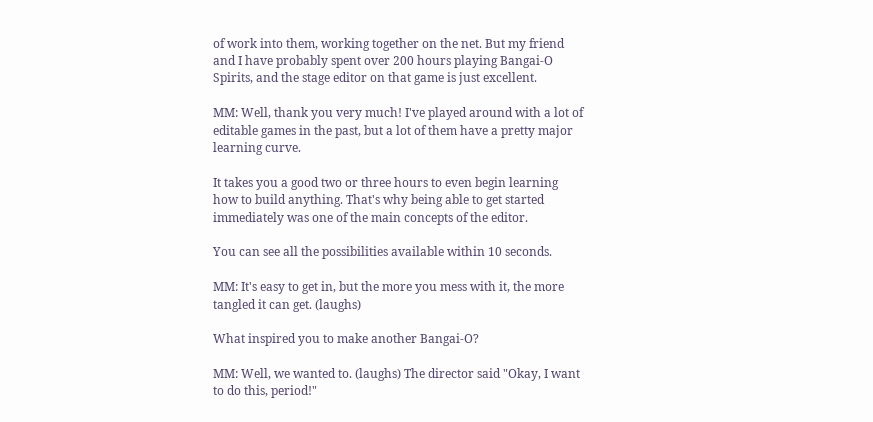of work into them, working together on the net. But my friend and I have probably spent over 200 hours playing Bangai-O Spirits, and the stage editor on that game is just excellent.

MM: Well, thank you very much! I've played around with a lot of editable games in the past, but a lot of them have a pretty major learning curve.

It takes you a good two or three hours to even begin learning how to build anything. That's why being able to get started immediately was one of the main concepts of the editor.

You can see all the possibilities available within 10 seconds.

MM: It's easy to get in, but the more you mess with it, the more tangled it can get. (laughs)

What inspired you to make another Bangai-O?

MM: Well, we wanted to. (laughs) The director said "Okay, I want to do this, period!"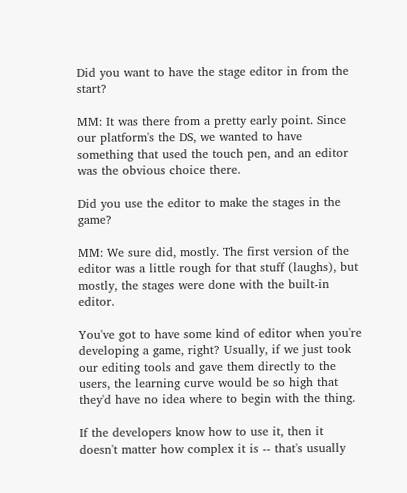Did you want to have the stage editor in from the start?

MM: It was there from a pretty early point. Since our platform's the DS, we wanted to have something that used the touch pen, and an editor was the obvious choice there.

Did you use the editor to make the stages in the game?

MM: We sure did, mostly. The first version of the editor was a little rough for that stuff (laughs), but mostly, the stages were done with the built-in editor.

You've got to have some kind of editor when you're developing a game, right? Usually, if we just took our editing tools and gave them directly to the users, the learning curve would be so high that they'd have no idea where to begin with the thing.

If the developers know how to use it, then it doesn't matter how complex it is -- that's usually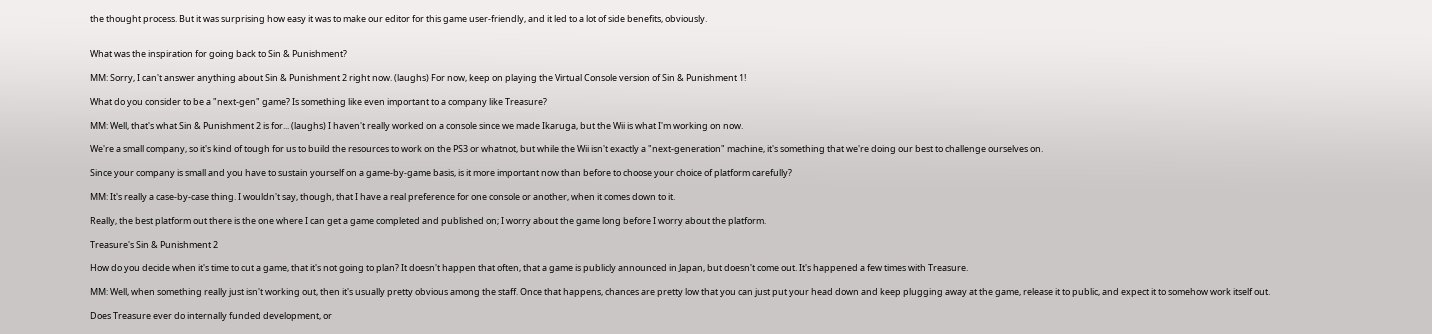the thought process. But it was surprising how easy it was to make our editor for this game user-friendly, and it led to a lot of side benefits, obviously.


What was the inspiration for going back to Sin & Punishment?

MM: Sorry, I can't answer anything about Sin & Punishment 2 right now. (laughs) For now, keep on playing the Virtual Console version of Sin & Punishment 1!

What do you consider to be a "next-gen" game? Is something like even important to a company like Treasure?

MM: Well, that's what Sin & Punishment 2 is for... (laughs) I haven't really worked on a console since we made Ikaruga, but the Wii is what I'm working on now.

We're a small company, so it's kind of tough for us to build the resources to work on the PS3 or whatnot, but while the Wii isn't exactly a "next-generation" machine, it's something that we're doing our best to challenge ourselves on.

Since your company is small and you have to sustain yourself on a game-by-game basis, is it more important now than before to choose your choice of platform carefully?

MM: It's really a case-by-case thing. I wouldn't say, though, that I have a real preference for one console or another, when it comes down to it.

Really, the best platform out there is the one where I can get a game completed and published on; I worry about the game long before I worry about the platform.

Treasure's Sin & Punishment 2

How do you decide when it's time to cut a game, that it's not going to plan? It doesn't happen that often, that a game is publicly announced in Japan, but doesn't come out. It's happened a few times with Treasure.

MM: Well, when something really just isn't working out, then it's usually pretty obvious among the staff. Once that happens, chances are pretty low that you can just put your head down and keep plugging away at the game, release it to public, and expect it to somehow work itself out.

Does Treasure ever do internally funded development, or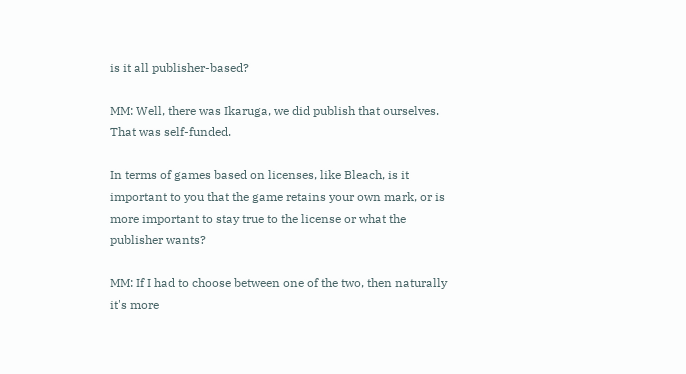is it all publisher-based?

MM: Well, there was Ikaruga, we did publish that ourselves. That was self-funded.

In terms of games based on licenses, like Bleach, is it important to you that the game retains your own mark, or is more important to stay true to the license or what the publisher wants?

MM: If I had to choose between one of the two, then naturally it's more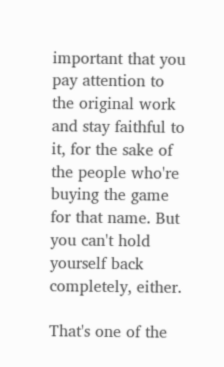important that you pay attention to the original work and stay faithful to it, for the sake of the people who're buying the game for that name. But you can't hold yourself back completely, either.

That's one of the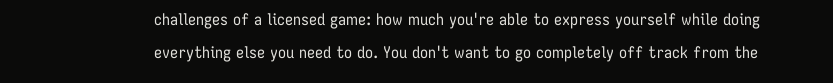challenges of a licensed game: how much you're able to express yourself while doing everything else you need to do. You don't want to go completely off track from the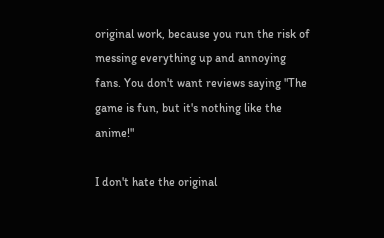original work, because you run the risk of messing everything up and annoying fans. You don't want reviews saying "The game is fun, but it's nothing like the anime!"

I don't hate the original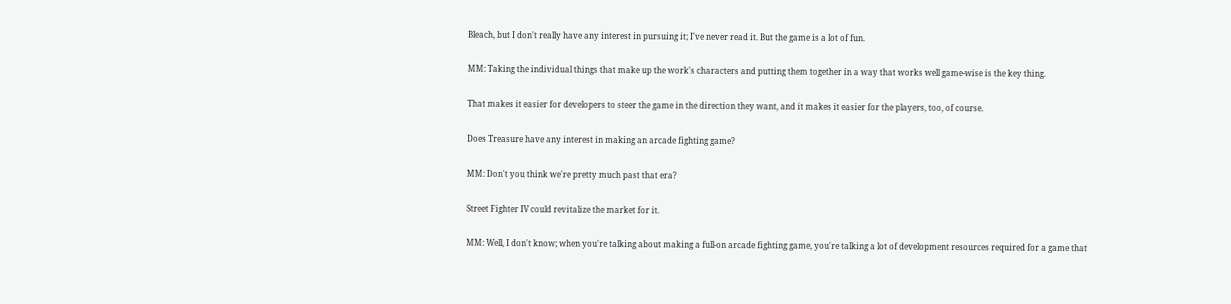Bleach, but I don't really have any interest in pursuing it; I've never read it. But the game is a lot of fun.

MM: Taking the individual things that make up the work's characters and putting them together in a way that works well game-wise is the key thing.

That makes it easier for developers to steer the game in the direction they want, and it makes it easier for the players, too, of course.

Does Treasure have any interest in making an arcade fighting game?

MM: Don't you think we're pretty much past that era?

Street Fighter IV could revitalize the market for it.

MM: Well, I don't know; when you're talking about making a full-on arcade fighting game, you're talking a lot of development resources required for a game that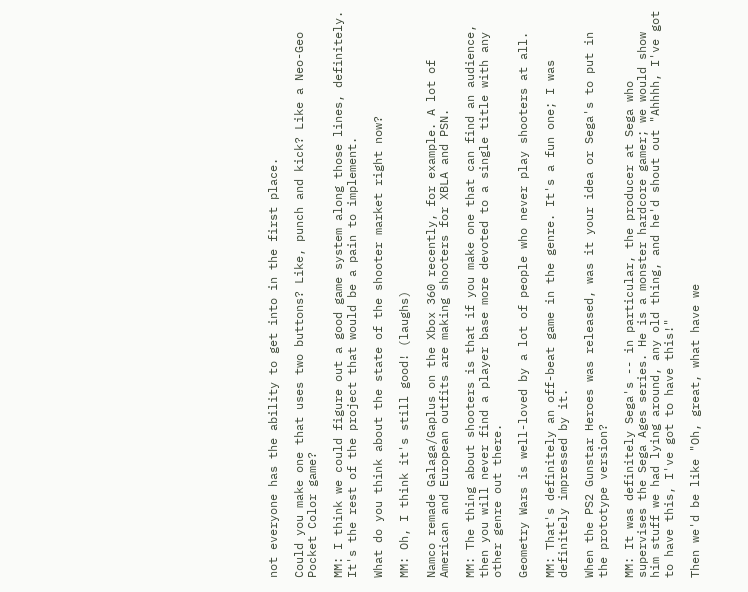not everyone has the ability to get into in the first place.

Could you make one that uses two buttons? Like, punch and kick? Like a Neo-Geo Pocket Color game?

MM: I think we could figure out a good game system along those lines, definitely. It's the rest of the project that would be a pain to implement.

What do you think about the state of the shooter market right now?

MM: Oh, I think it's still good! (laughs)

Namco remade Galaga/Gaplus on the Xbox 360 recently, for example. A lot of American and European outfits are making shooters for XBLA and PSN.

MM: The thing about shooters is that if you make one that can find an audience, then you will never find a player base more devoted to a single title with any other genre out there.

Geometry Wars is well-loved by a lot of people who never play shooters at all.

MM: That's definitely an off-beat game in the genre. It's a fun one; I was definitely impressed by it.

When the PS2 Gunstar Heroes was released, was it your idea or Sega's to put in the prototype version?

MM: It was definitely Sega's -- in particular, the producer at Sega who supervises the Sega Ages series. He is a monster hardcore gamer; we would show him stuff we had lying around, any old thing, and he'd shout out "Ahhhh, I've got to have this, I've got to have this!"

Then we'd be like "Oh, great, what have we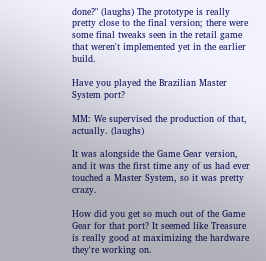done?" (laughs) The prototype is really pretty close to the final version; there were some final tweaks seen in the retail game that weren't implemented yet in the earlier build.

Have you played the Brazilian Master System port?

MM: We supervised the production of that, actually. (laughs)

It was alongside the Game Gear version, and it was the first time any of us had ever touched a Master System, so it was pretty crazy.

How did you get so much out of the Game Gear for that port? It seemed like Treasure is really good at maximizing the hardware they're working on.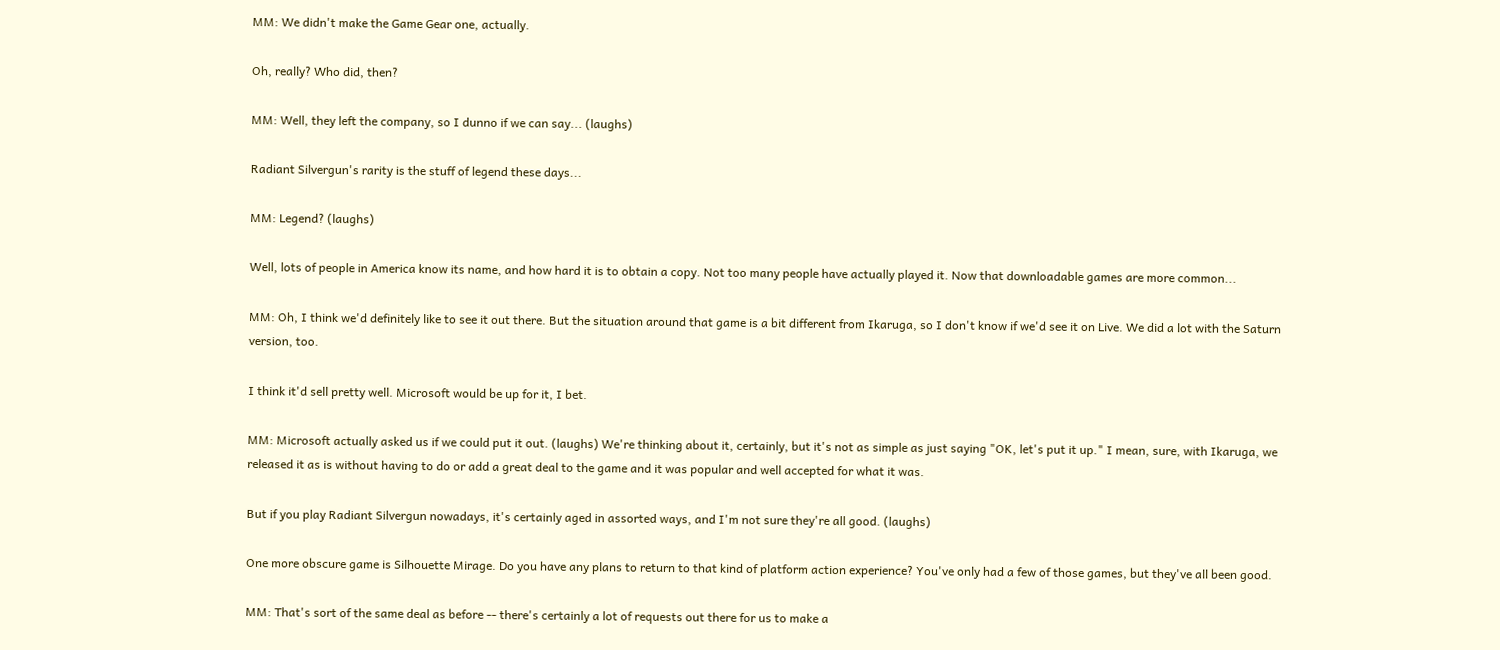MM: We didn't make the Game Gear one, actually.

Oh, really? Who did, then?

MM: Well, they left the company, so I dunno if we can say... (laughs)

Radiant Silvergun's rarity is the stuff of legend these days...

MM: Legend? (laughs)

Well, lots of people in America know its name, and how hard it is to obtain a copy. Not too many people have actually played it. Now that downloadable games are more common...

MM: Oh, I think we'd definitely like to see it out there. But the situation around that game is a bit different from Ikaruga, so I don't know if we'd see it on Live. We did a lot with the Saturn version, too.

I think it'd sell pretty well. Microsoft would be up for it, I bet.

MM: Microsoft actually asked us if we could put it out. (laughs) We're thinking about it, certainly, but it's not as simple as just saying "OK, let's put it up." I mean, sure, with Ikaruga, we released it as is without having to do or add a great deal to the game and it was popular and well accepted for what it was.

But if you play Radiant Silvergun nowadays, it's certainly aged in assorted ways, and I'm not sure they're all good. (laughs)

One more obscure game is Silhouette Mirage. Do you have any plans to return to that kind of platform action experience? You've only had a few of those games, but they've all been good.

MM: That's sort of the same deal as before -- there's certainly a lot of requests out there for us to make a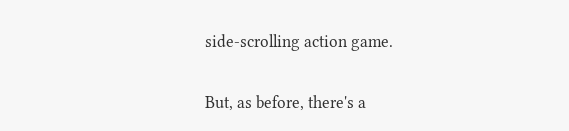side-scrolling action game.

But, as before, there's a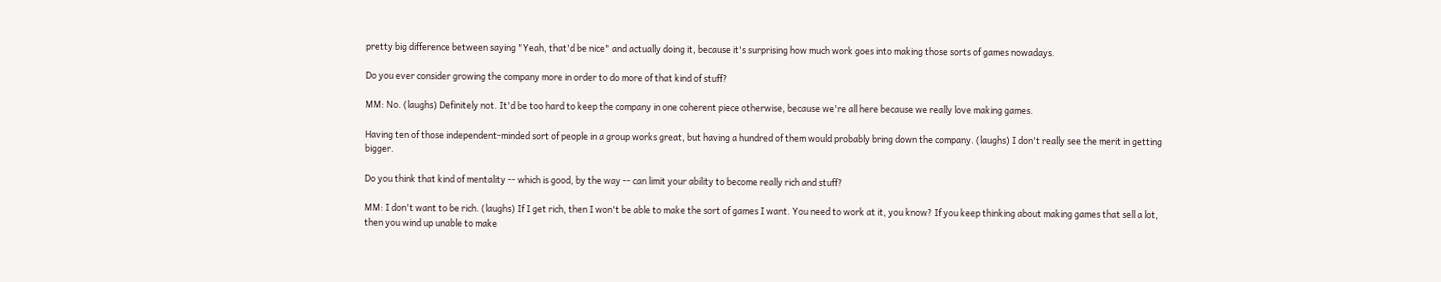pretty big difference between saying "Yeah, that'd be nice" and actually doing it, because it's surprising how much work goes into making those sorts of games nowadays.

Do you ever consider growing the company more in order to do more of that kind of stuff?

MM: No. (laughs) Definitely not. It'd be too hard to keep the company in one coherent piece otherwise, because we're all here because we really love making games.

Having ten of those independent-minded sort of people in a group works great, but having a hundred of them would probably bring down the company. (laughs) I don't really see the merit in getting bigger.

Do you think that kind of mentality -- which is good, by the way -- can limit your ability to become really rich and stuff?

MM: I don't want to be rich. (laughs) If I get rich, then I won't be able to make the sort of games I want. You need to work at it, you know? If you keep thinking about making games that sell a lot, then you wind up unable to make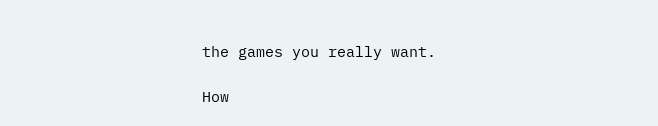the games you really want.

How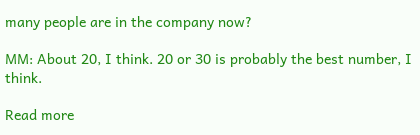many people are in the company now?

MM: About 20, I think. 20 or 30 is probably the best number, I think.

Read more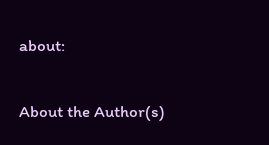about:


About the Author(s)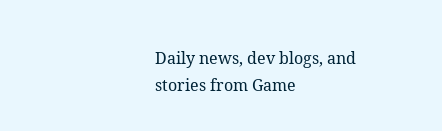Daily news, dev blogs, and stories from Game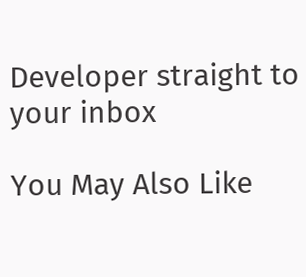Developer straight to your inbox

You May Also Like